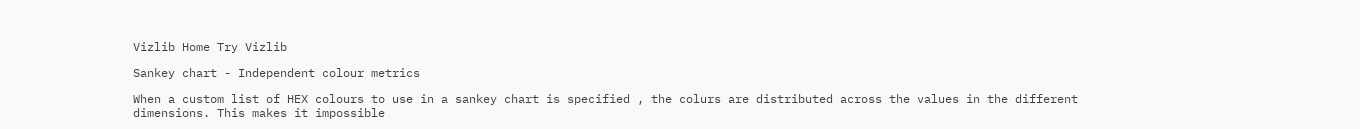Vizlib Home Try Vizlib

Sankey chart - Independent colour metrics

When a custom list of HEX colours to use in a sankey chart is specified , the colurs are distributed across the values in the different dimensions. This makes it impossible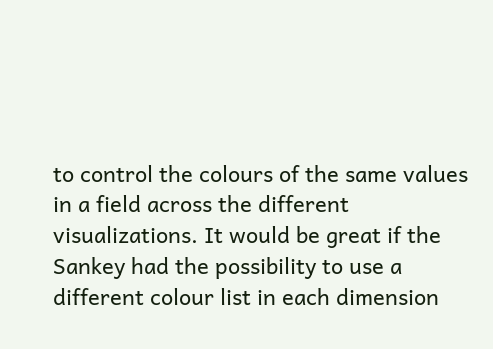to control the colours of the same values in a field across the different visualizations. It would be great if the Sankey had the possibility to use a different colour list in each dimension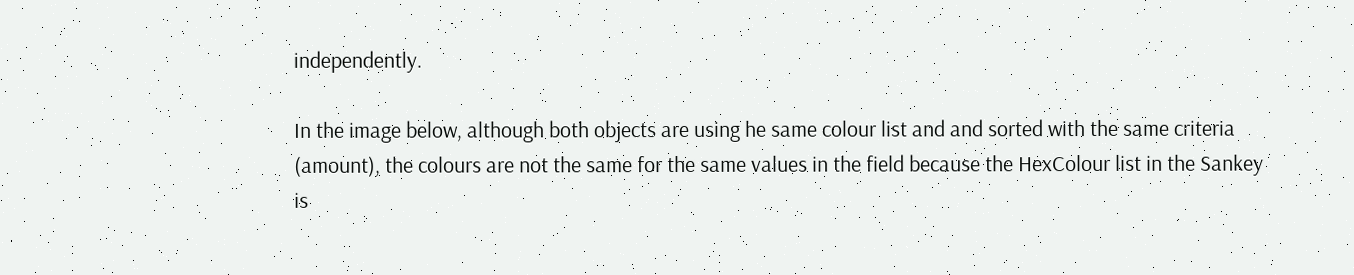independently.

In the image below, although both objects are using he same colour list and and sorted with the same criteria (amount), the colours are not the same for the same values in the field because the HexColour list in the Sankey is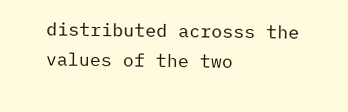distributed acrosss the values of the two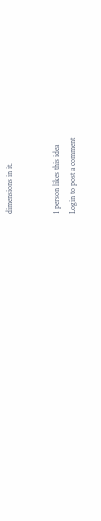dimensions in it.


1 person likes this idea
Login to post a comment